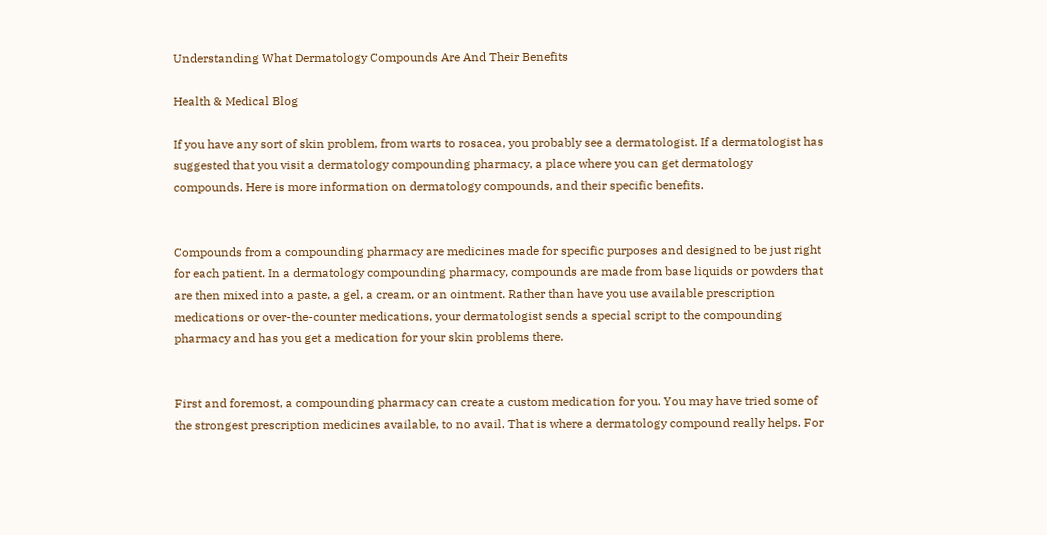Understanding What Dermatology Compounds Are And Their Benefits

Health & Medical Blog

If you have any sort of skin problem, from warts to rosacea, you probably see a dermatologist. If a dermatologist has suggested that you visit a dermatology compounding pharmacy, a place where you can get dermatology compounds. Here is more information on dermatology compounds, and their specific benefits.


Compounds from a compounding pharmacy are medicines made for specific purposes and designed to be just right for each patient. In a dermatology compounding pharmacy, compounds are made from base liquids or powders that are then mixed into a paste, a gel, a cream, or an ointment. Rather than have you use available prescription medications or over-the-counter medications, your dermatologist sends a special script to the compounding pharmacy and has you get a medication for your skin problems there.


First and foremost, a compounding pharmacy can create a custom medication for you. You may have tried some of the strongest prescription medicines available, to no avail. That is where a dermatology compound really helps. For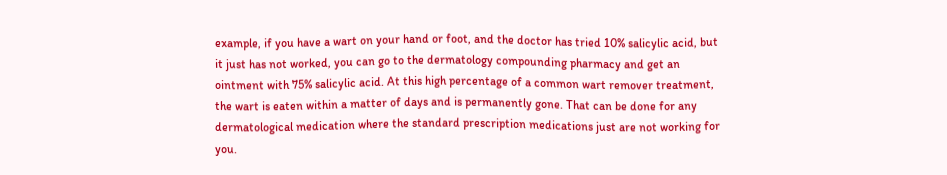example, if you have a wart on your hand or foot, and the doctor has tried 10% salicylic acid, but it just has not worked, you can go to the dermatology compounding pharmacy and get an ointment with 75% salicylic acid. At this high percentage of a common wart remover treatment, the wart is eaten within a matter of days and is permanently gone. That can be done for any dermatological medication where the standard prescription medications just are not working for you.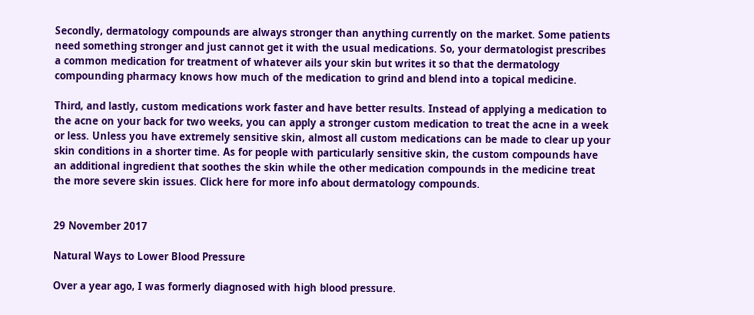Secondly, dermatology compounds are always stronger than anything currently on the market. Some patients need something stronger and just cannot get it with the usual medications. So, your dermatologist prescribes a common medication for treatment of whatever ails your skin but writes it so that the dermatology compounding pharmacy knows how much of the medication to grind and blend into a topical medicine.

Third, and lastly, custom medications work faster and have better results. Instead of applying a medication to the acne on your back for two weeks, you can apply a stronger custom medication to treat the acne in a week or less. Unless you have extremely sensitive skin, almost all custom medications can be made to clear up your skin conditions in a shorter time. As for people with particularly sensitive skin, the custom compounds have an additional ingredient that soothes the skin while the other medication compounds in the medicine treat the more severe skin issues. Click here for more info about dermatology compounds.


29 November 2017

Natural Ways to Lower Blood Pressure

Over a year ago, I was formerly diagnosed with high blood pressure.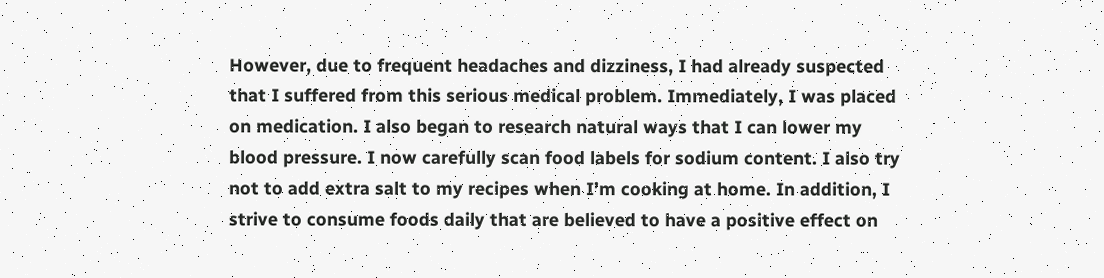However, due to frequent headaches and dizziness, I had already suspected that I suffered from this serious medical problem. Immediately, I was placed on medication. I also began to research natural ways that I can lower my blood pressure. I now carefully scan food labels for sodium content. I also try not to add extra salt to my recipes when I’m cooking at home. In addition, I strive to consume foods daily that are believed to have a positive effect on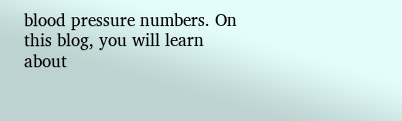blood pressure numbers. On this blog, you will learn about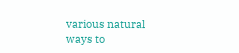various natural ways to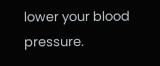lower your blood pressure.